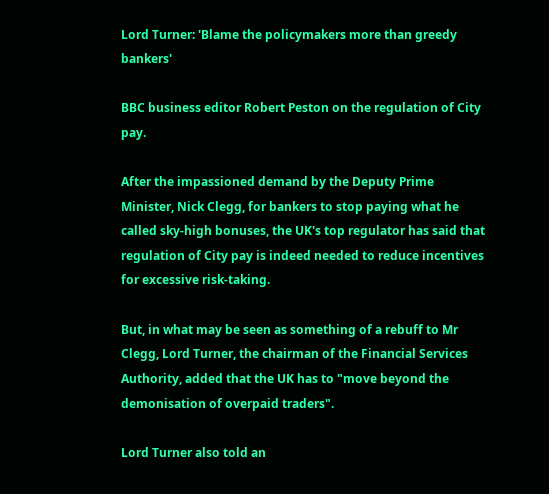Lord Turner: 'Blame the policymakers more than greedy bankers'

BBC business editor Robert Peston on the regulation of City pay.

After the impassioned demand by the Deputy Prime Minister, Nick Clegg, for bankers to stop paying what he called sky-high bonuses, the UK's top regulator has said that regulation of City pay is indeed needed to reduce incentives for excessive risk-taking.

But, in what may be seen as something of a rebuff to Mr Clegg, Lord Turner, the chairman of the Financial Services Authority, added that the UK has to "move beyond the demonisation of overpaid traders".

Lord Turner also told an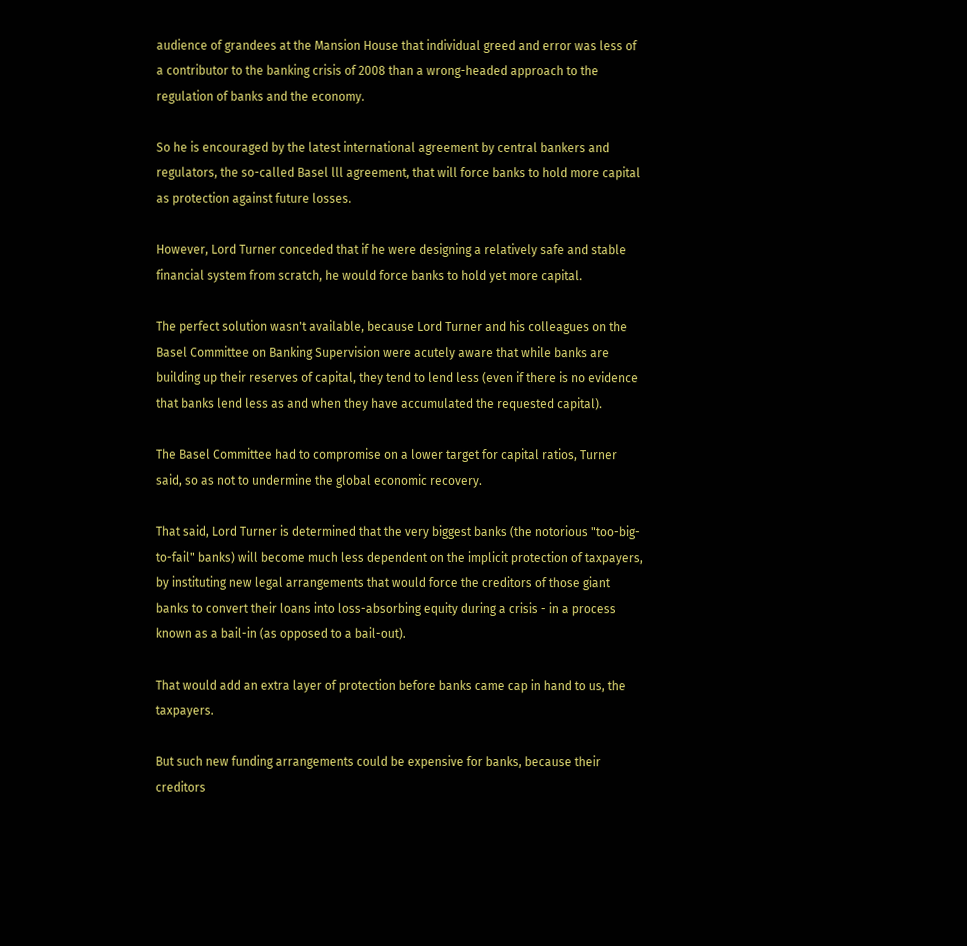audience of grandees at the Mansion House that individual greed and error was less of a contributor to the banking crisis of 2008 than a wrong-headed approach to the regulation of banks and the economy.

So he is encouraged by the latest international agreement by central bankers and regulators, the so-called Basel lll agreement, that will force banks to hold more capital as protection against future losses.

However, Lord Turner conceded that if he were designing a relatively safe and stable financial system from scratch, he would force banks to hold yet more capital.

The perfect solution wasn't available, because Lord Turner and his colleagues on the Basel Committee on Banking Supervision were acutely aware that while banks are building up their reserves of capital, they tend to lend less (even if there is no evidence that banks lend less as and when they have accumulated the requested capital).

The Basel Committee had to compromise on a lower target for capital ratios, Turner said, so as not to undermine the global economic recovery.

That said, Lord Turner is determined that the very biggest banks (the notorious "too-big-to-fail" banks) will become much less dependent on the implicit protection of taxpayers, by instituting new legal arrangements that would force the creditors of those giant banks to convert their loans into loss-absorbing equity during a crisis - in a process known as a bail-in (as opposed to a bail-out).

That would add an extra layer of protection before banks came cap in hand to us, the taxpayers.

But such new funding arrangements could be expensive for banks, because their creditors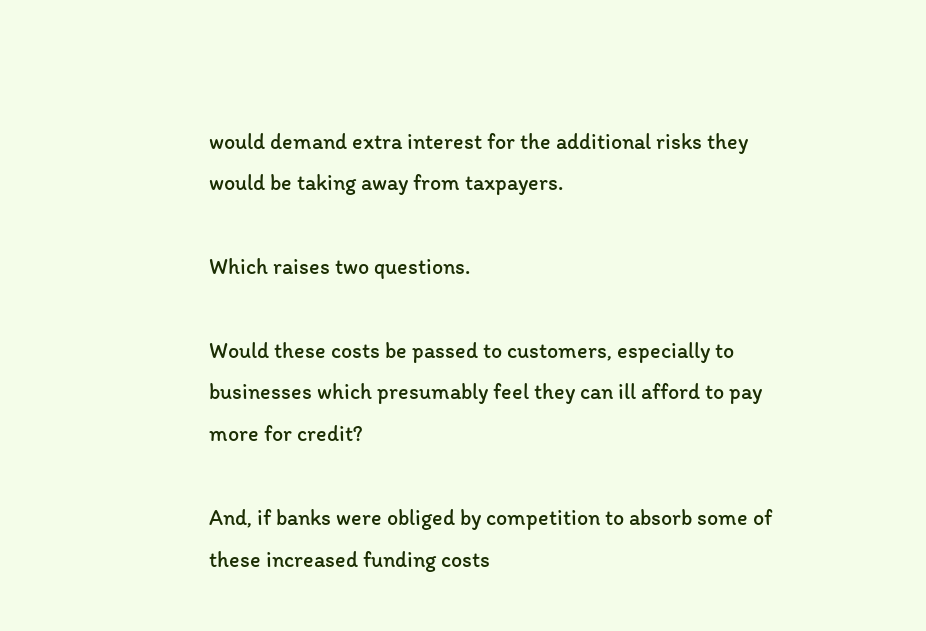would demand extra interest for the additional risks they would be taking away from taxpayers.

Which raises two questions.

Would these costs be passed to customers, especially to businesses which presumably feel they can ill afford to pay more for credit?

And, if banks were obliged by competition to absorb some of these increased funding costs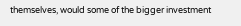themselves, would some of the bigger investment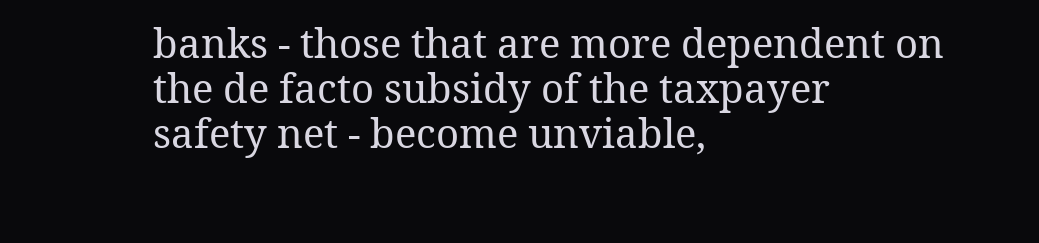banks - those that are more dependent on the de facto subsidy of the taxpayer safety net - become unviable,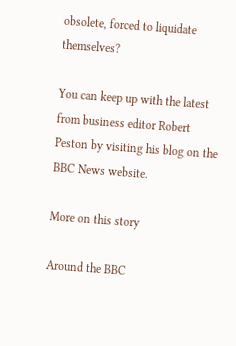obsolete, forced to liquidate themselves?

You can keep up with the latest from business editor Robert Peston by visiting his blog on the BBC News website.

More on this story

Around the BBC